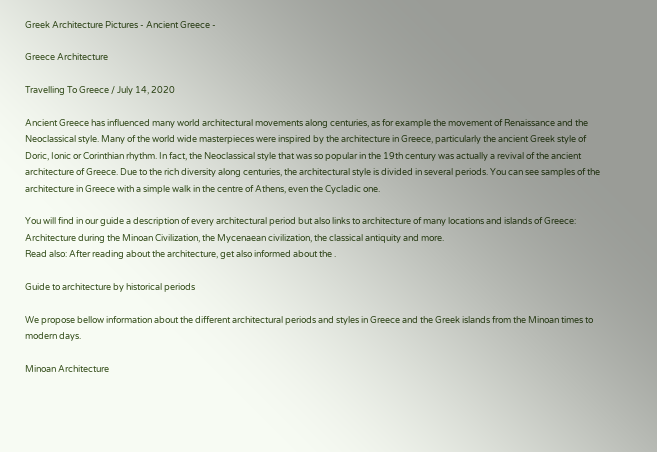Greek Architecture Pictures - Ancient Greece -

Greece Architecture

Travelling To Greece / July 14, 2020

Ancient Greece has influenced many world architectural movements along centuries, as for example the movement of Renaissance and the Neoclassical style. Many of the world wide masterpieces were inspired by the architecture in Greece, particularly the ancient Greek style of Doric, Ionic or Corinthian rhythm. In fact, the Neoclassical style that was so popular in the 19th century was actually a revival of the ancient architecture of Greece. Due to the rich diversity along centuries, the architectural style is divided in several periods. You can see samples of the architecture in Greece with a simple walk in the centre of Athens, even the Cycladic one.

You will find in our guide a description of every architectural period but also links to architecture of many locations and islands of Greece: Architecture during the Minoan Civilization, the Mycenaean civilization, the classical antiquity and more.
Read also: After reading about the architecture, get also informed about the .

Guide to architecture by historical periods

We propose bellow information about the different architectural periods and styles in Greece and the Greek islands from the Minoan times to modern days.

Minoan Architecture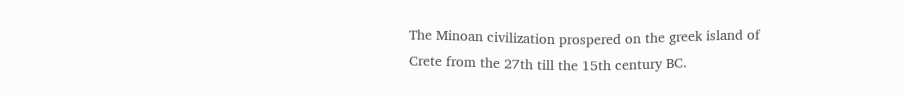The Minoan civilization prospered on the greek island of Crete from the 27th till the 15th century BC.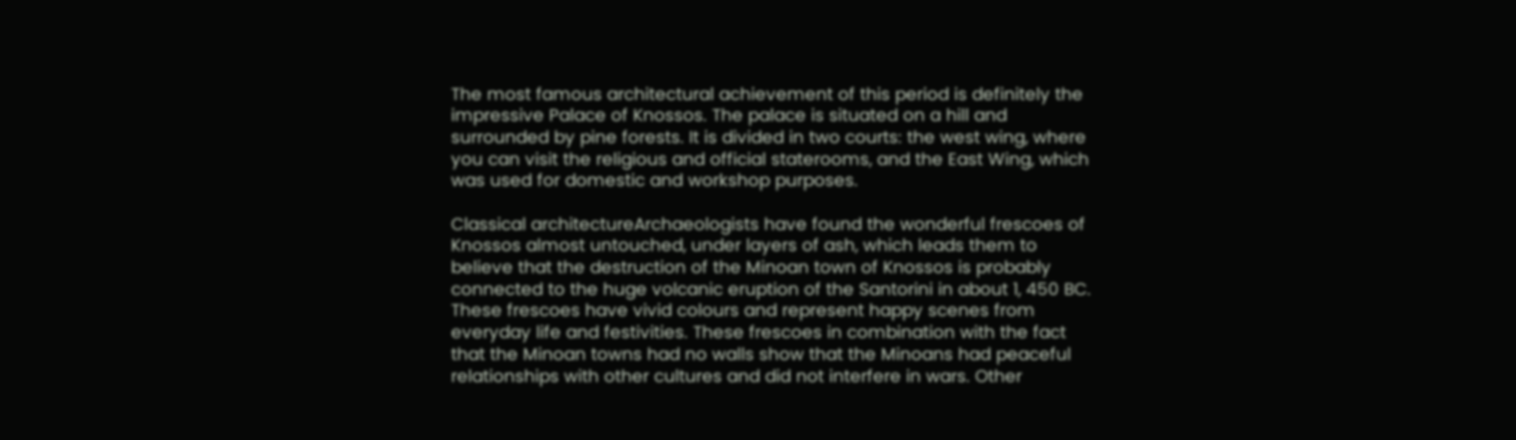The most famous architectural achievement of this period is definitely the impressive Palace of Knossos. The palace is situated on a hill and surrounded by pine forests. It is divided in two courts: the west wing, where you can visit the religious and official staterooms, and the East Wing, which was used for domestic and workshop purposes.

Classical architectureArchaeologists have found the wonderful frescoes of Knossos almost untouched, under layers of ash, which leads them to believe that the destruction of the Minoan town of Knossos is probably connected to the huge volcanic eruption of the Santorini in about 1, 450 BC. These frescoes have vivid colours and represent happy scenes from everyday life and festivities. These frescoes in combination with the fact that the Minoan towns had no walls show that the Minoans had peaceful relationships with other cultures and did not interfere in wars. Other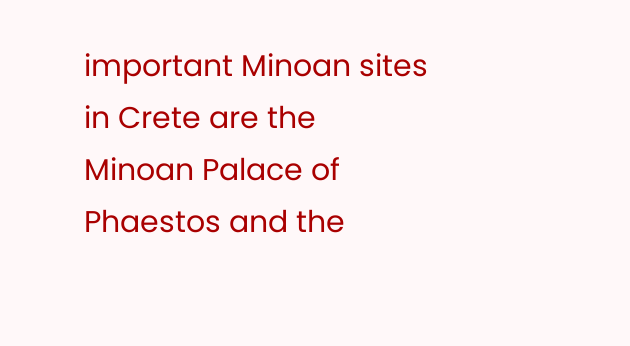important Minoan sites in Crete are the Minoan Palace of Phaestos and the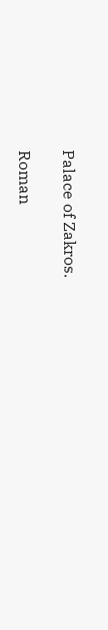Palace of Zakros.

Roman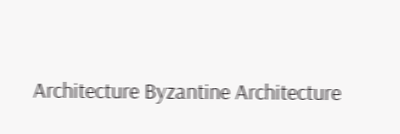Architecture Byzantine Architecture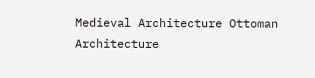Medieval Architecture Ottoman Architecture